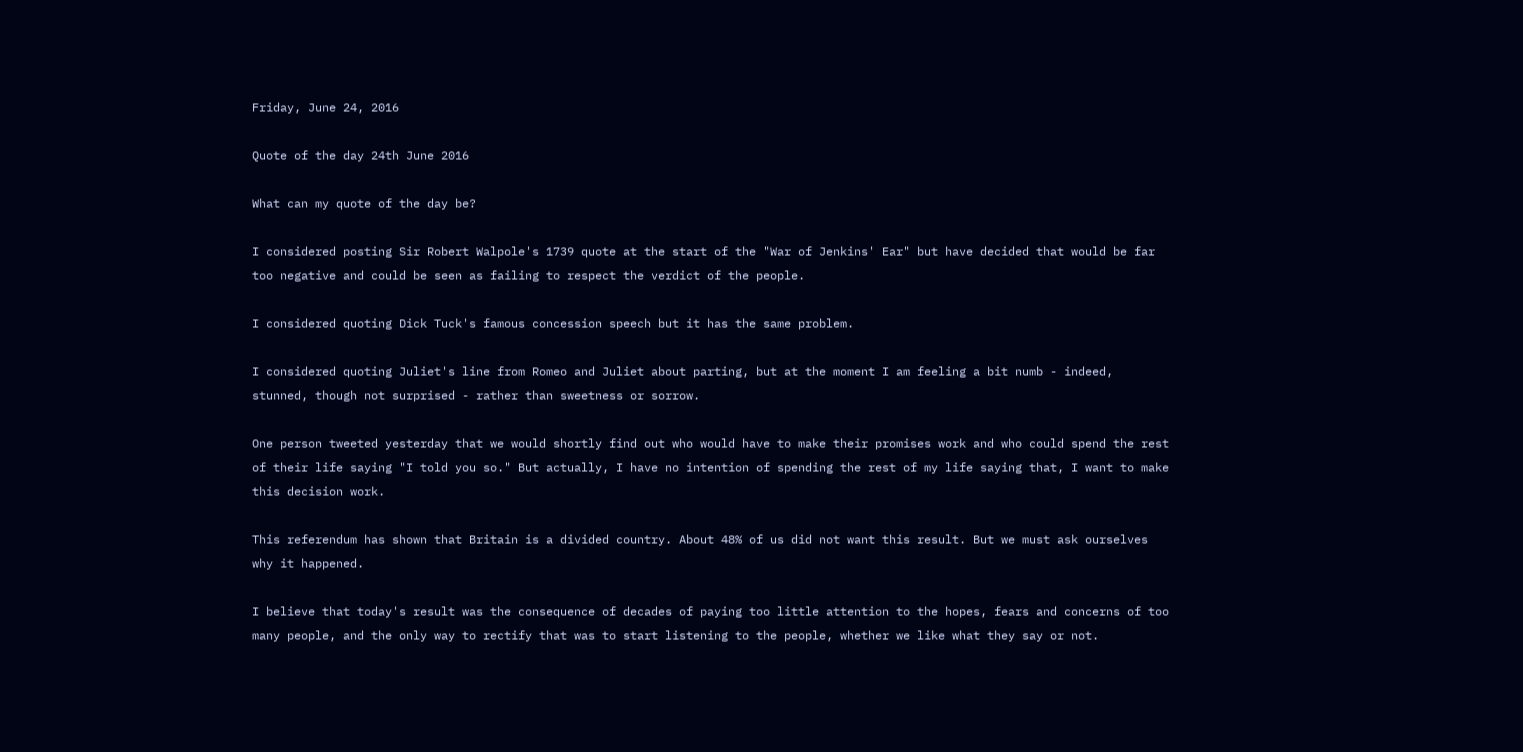Friday, June 24, 2016

Quote of the day 24th June 2016

What can my quote of the day be?

I considered posting Sir Robert Walpole's 1739 quote at the start of the "War of Jenkins' Ear" but have decided that would be far too negative and could be seen as failing to respect the verdict of the people.

I considered quoting Dick Tuck's famous concession speech but it has the same problem.

I considered quoting Juliet's line from Romeo and Juliet about parting, but at the moment I am feeling a bit numb - indeed, stunned, though not surprised - rather than sweetness or sorrow.

One person tweeted yesterday that we would shortly find out who would have to make their promises work and who could spend the rest of their life saying "I told you so." But actually, I have no intention of spending the rest of my life saying that, I want to make this decision work.

This referendum has shown that Britain is a divided country. About 48% of us did not want this result. But we must ask ourselves why it happened.

I believe that today's result was the consequence of decades of paying too little attention to the hopes, fears and concerns of too many people, and the only way to rectify that was to start listening to the people, whether we like what they say or not.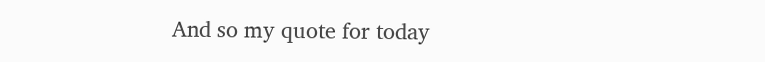And so my quote for today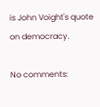is John Voight's quote on democracy.

No comments: